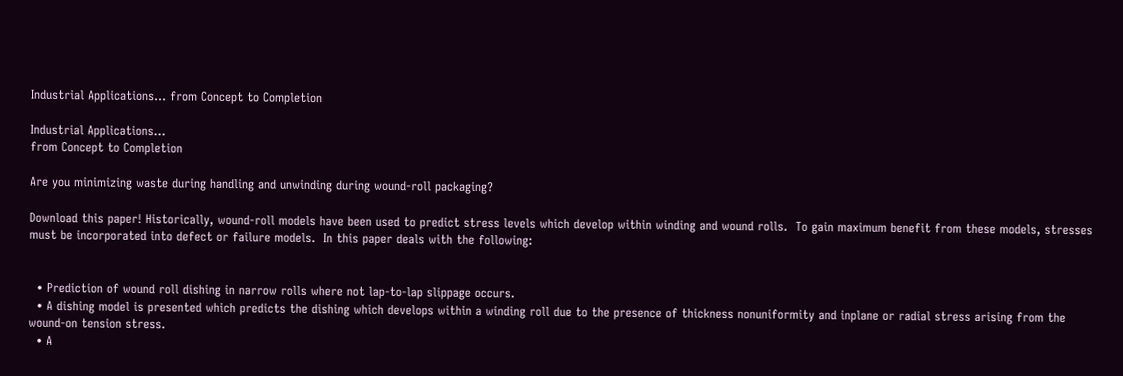Industrial Applications... from Concept to Completion

Industrial Applications...
from Concept to Completion

Are you minimizing waste during handling and unwinding during wound-roll packaging?

Download this paper! Historically, wound-roll models have been used to predict stress levels which develop within winding and wound rolls.  To gain maximum benefit from these models, stresses must be incorporated into defect or failure models.  In this paper deals with the following:


  • Prediction of wound roll dishing in narrow rolls where not lap-to-lap slippage occurs.
  • A dishing model is presented which predicts the dishing which develops within a winding roll due to the presence of thickness nonuniformity and inplane or radial stress arising from the wound-on tension stress.
  • A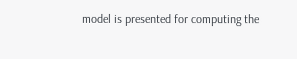model is presented for computing the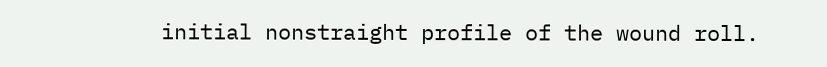initial nonstraight profile of the wound roll.